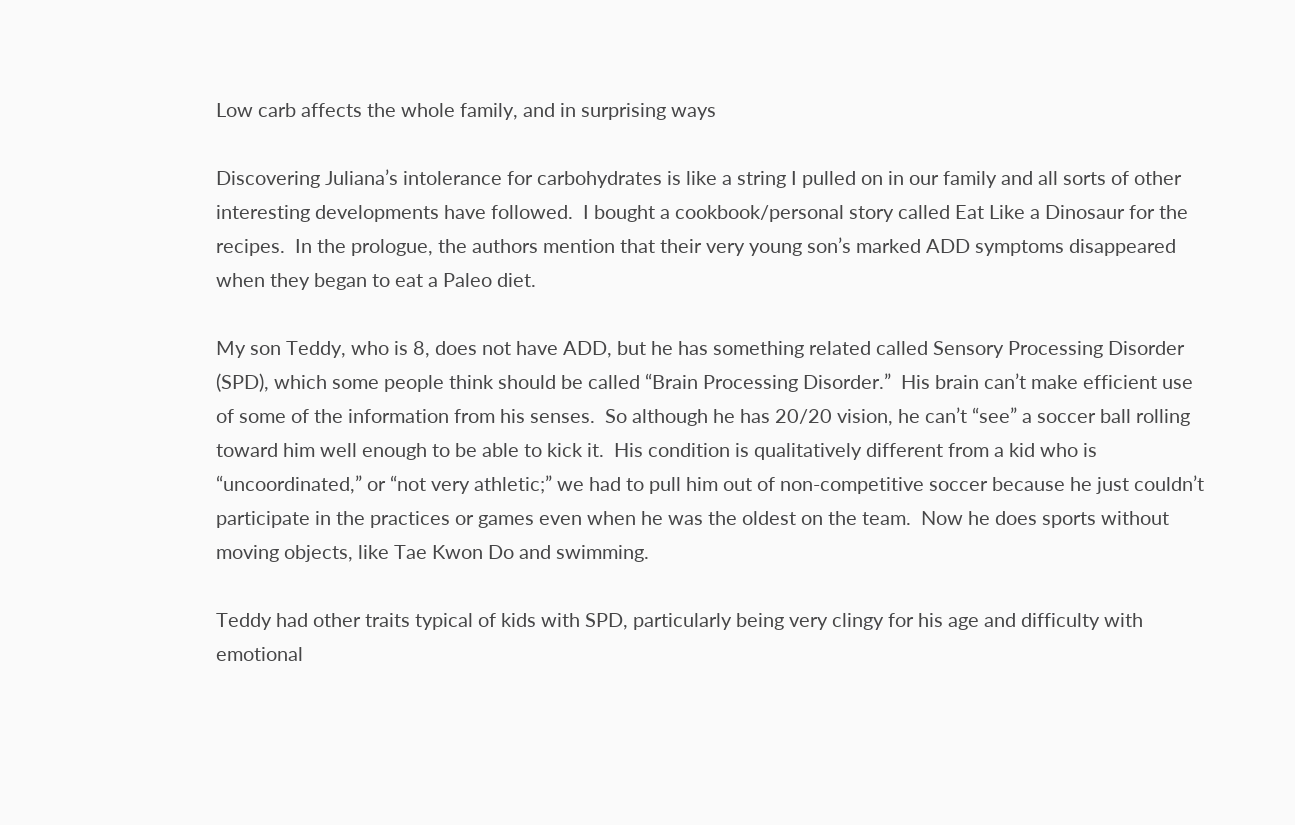Low carb affects the whole family, and in surprising ways

Discovering Juliana’s intolerance for carbohydrates is like a string I pulled on in our family and all sorts of other interesting developments have followed.  I bought a cookbook/personal story called Eat Like a Dinosaur for the recipes.  In the prologue, the authors mention that their very young son’s marked ADD symptoms disappeared when they began to eat a Paleo diet.

My son Teddy, who is 8, does not have ADD, but he has something related called Sensory Processing Disorder (SPD), which some people think should be called “Brain Processing Disorder.”  His brain can’t make efficient use of some of the information from his senses.  So although he has 20/20 vision, he can’t “see” a soccer ball rolling toward him well enough to be able to kick it.  His condition is qualitatively different from a kid who is “uncoordinated,” or “not very athletic;” we had to pull him out of non-competitive soccer because he just couldn’t participate in the practices or games even when he was the oldest on the team.  Now he does sports without moving objects, like Tae Kwon Do and swimming.

Teddy had other traits typical of kids with SPD, particularly being very clingy for his age and difficulty with emotional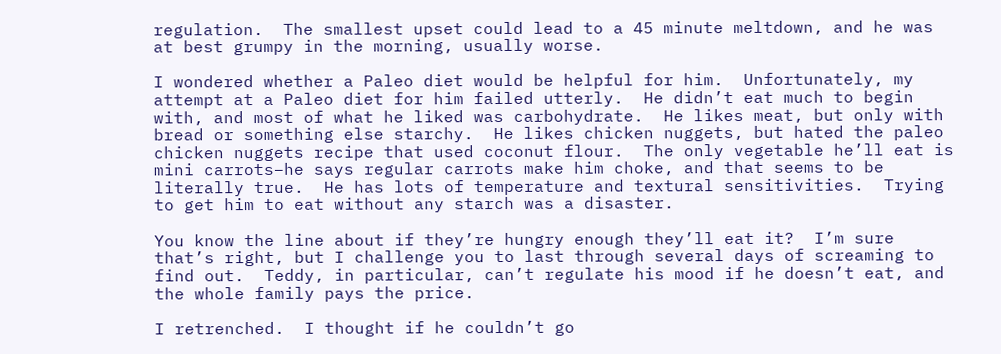regulation.  The smallest upset could lead to a 45 minute meltdown, and he was at best grumpy in the morning, usually worse.

I wondered whether a Paleo diet would be helpful for him.  Unfortunately, my attempt at a Paleo diet for him failed utterly.  He didn’t eat much to begin with, and most of what he liked was carbohydrate.  He likes meat, but only with bread or something else starchy.  He likes chicken nuggets, but hated the paleo chicken nuggets recipe that used coconut flour.  The only vegetable he’ll eat is mini carrots–he says regular carrots make him choke, and that seems to be literally true.  He has lots of temperature and textural sensitivities.  Trying to get him to eat without any starch was a disaster.

You know the line about if they’re hungry enough they’ll eat it?  I’m sure that’s right, but I challenge you to last through several days of screaming to find out.  Teddy, in particular, can’t regulate his mood if he doesn’t eat, and the whole family pays the price.

I retrenched.  I thought if he couldn’t go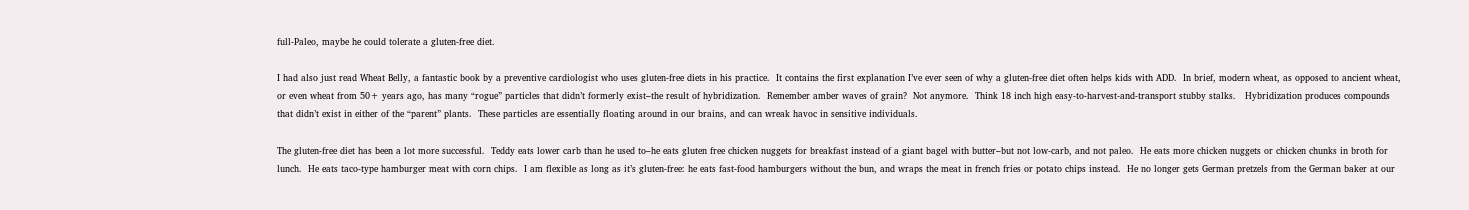full-Paleo, maybe he could tolerate a gluten-free diet.

I had also just read Wheat Belly, a fantastic book by a preventive cardiologist who uses gluten-free diets in his practice.  It contains the first explanation I’ve ever seen of why a gluten-free diet often helps kids with ADD.  In brief, modern wheat, as opposed to ancient wheat, or even wheat from 50+ years ago, has many “rogue” particles that didn’t formerly exist–the result of hybridization.  Remember amber waves of grain?  Not anymore.  Think 18 inch high easy-to-harvest-and-transport stubby stalks.   Hybridization produces compounds that didn’t exist in either of the “parent” plants.  These particles are essentially floating around in our brains, and can wreak havoc in sensitive individuals.

The gluten-free diet has been a lot more successful.  Teddy eats lower carb than he used to–he eats gluten free chicken nuggets for breakfast instead of a giant bagel with butter–but not low-carb, and not paleo.  He eats more chicken nuggets or chicken chunks in broth for lunch.  He eats taco-type hamburger meat with corn chips.  I am flexible as long as it’s gluten-free: he eats fast-food hamburgers without the bun, and wraps the meat in french fries or potato chips instead.  He no longer gets German pretzels from the German baker at our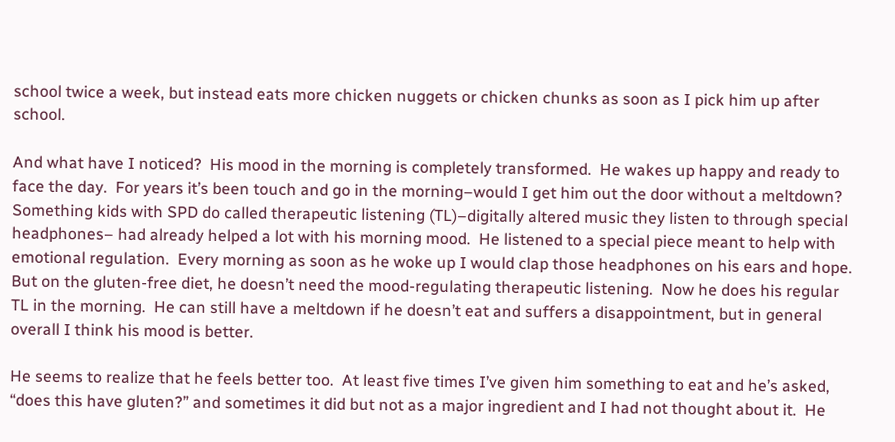school twice a week, but instead eats more chicken nuggets or chicken chunks as soon as I pick him up after school.

And what have I noticed?  His mood in the morning is completely transformed.  He wakes up happy and ready to face the day.  For years it’s been touch and go in the morning–would I get him out the door without a meltdown?  Something kids with SPD do called therapeutic listening (TL)–digitally altered music they listen to through special headphones– had already helped a lot with his morning mood.  He listened to a special piece meant to help with emotional regulation.  Every morning as soon as he woke up I would clap those headphones on his ears and hope.  But on the gluten-free diet, he doesn’t need the mood-regulating therapeutic listening.  Now he does his regular TL in the morning.  He can still have a meltdown if he doesn’t eat and suffers a disappointment, but in general overall I think his mood is better.

He seems to realize that he feels better too.  At least five times I’ve given him something to eat and he’s asked, “does this have gluten?” and sometimes it did but not as a major ingredient and I had not thought about it.  He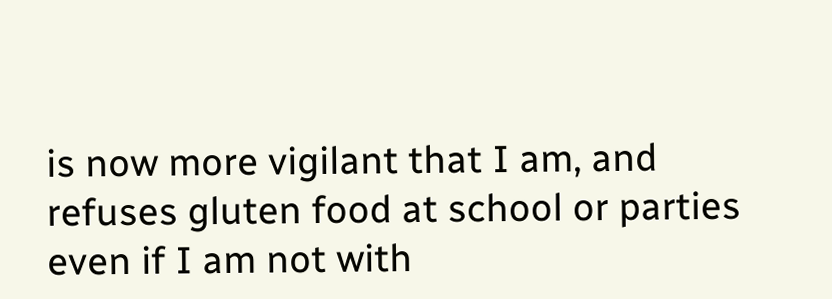is now more vigilant that I am, and refuses gluten food at school or parties even if I am not with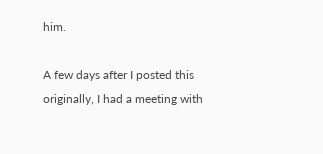him.

A few days after I posted this originally, I had a meeting with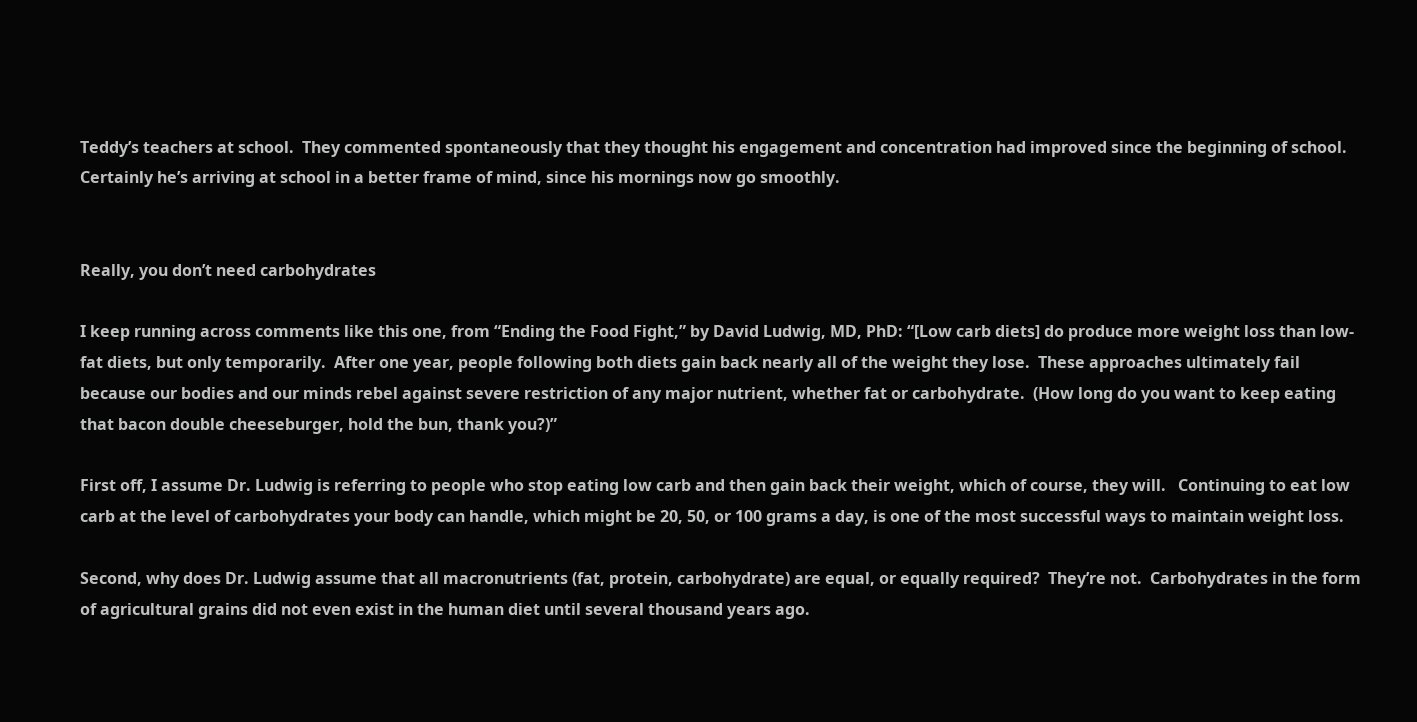Teddy’s teachers at school.  They commented spontaneously that they thought his engagement and concentration had improved since the beginning of school.  Certainly he’s arriving at school in a better frame of mind, since his mornings now go smoothly.


Really, you don’t need carbohydrates

I keep running across comments like this one, from “Ending the Food Fight,” by David Ludwig, MD, PhD: “[Low carb diets] do produce more weight loss than low-fat diets, but only temporarily.  After one year, people following both diets gain back nearly all of the weight they lose.  These approaches ultimately fail because our bodies and our minds rebel against severe restriction of any major nutrient, whether fat or carbohydrate.  (How long do you want to keep eating that bacon double cheeseburger, hold the bun, thank you?)”

First off, I assume Dr. Ludwig is referring to people who stop eating low carb and then gain back their weight, which of course, they will.   Continuing to eat low carb at the level of carbohydrates your body can handle, which might be 20, 50, or 100 grams a day, is one of the most successful ways to maintain weight loss.

Second, why does Dr. Ludwig assume that all macronutrients (fat, protein, carbohydrate) are equal, or equally required?  They’re not.  Carbohydrates in the form of agricultural grains did not even exist in the human diet until several thousand years ago.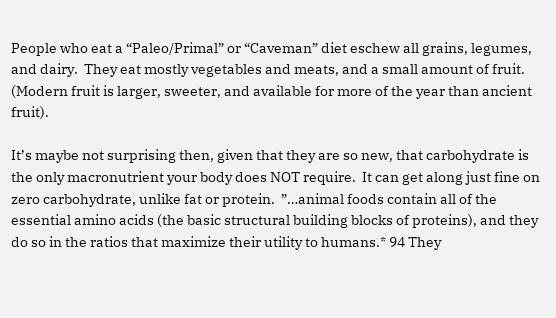People who eat a “Paleo/Primal” or “Caveman” diet eschew all grains, legumes, and dairy.  They eat mostly vegetables and meats, and a small amount of fruit.  (Modern fruit is larger, sweeter, and available for more of the year than ancient fruit).

It’s maybe not surprising then, given that they are so new, that carbohydrate is the only macronutrient your body does NOT require.  It can get along just fine on zero carbohydrate, unlike fat or protein.  ”…animal foods contain all of the essential amino acids (the basic structural building blocks of proteins), and they do so in the ratios that maximize their utility to humans.* 94 They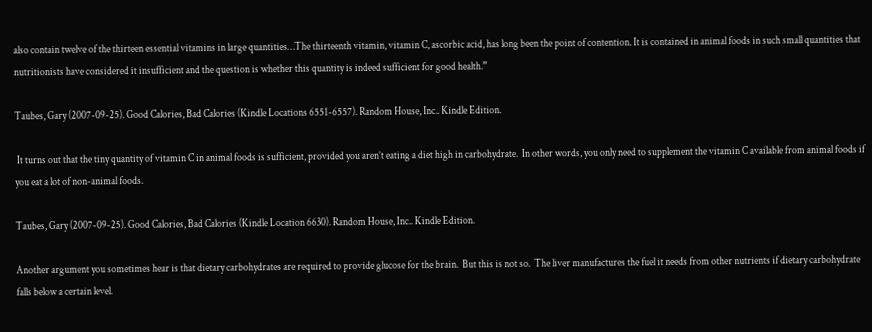also contain twelve of the thirteen essential vitamins in large quantities…The thirteenth vitamin, vitamin C, ascorbic acid, has long been the point of contention. It is contained in animal foods in such small quantities that nutritionists have considered it insufficient and the question is whether this quantity is indeed sufficient for good health.”

Taubes, Gary (2007-09-25). Good Calories, Bad Calories (Kindle Locations 6551-6557). Random House, Inc.. Kindle Edition.

 It turns out that the tiny quantity of vitamin C in animal foods is sufficient, provided you aren’t eating a diet high in carbohydrate.  In other words, you only need to supplement the vitamin C available from animal foods if you eat a lot of non-animal foods.

Taubes, Gary (2007-09-25). Good Calories, Bad Calories (Kindle Location 6630). Random House, Inc.. Kindle Edition.

Another argument you sometimes hear is that dietary carbohydrates are required to provide glucose for the brain.  But this is not so.  The liver manufactures the fuel it needs from other nutrients if dietary carbohydrate falls below a certain level.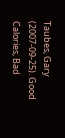Taubes, Gary (2007-09-25). Good Calories, Bad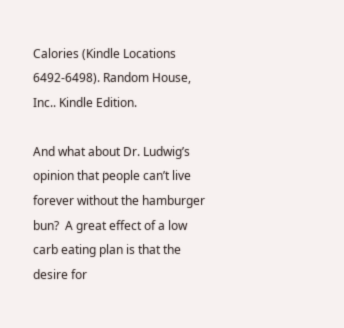Calories (Kindle Locations 6492-6498). Random House, Inc.. Kindle Edition.

And what about Dr. Ludwig’s opinion that people can’t live forever without the hamburger bun?  A great effect of a low carb eating plan is that the desire for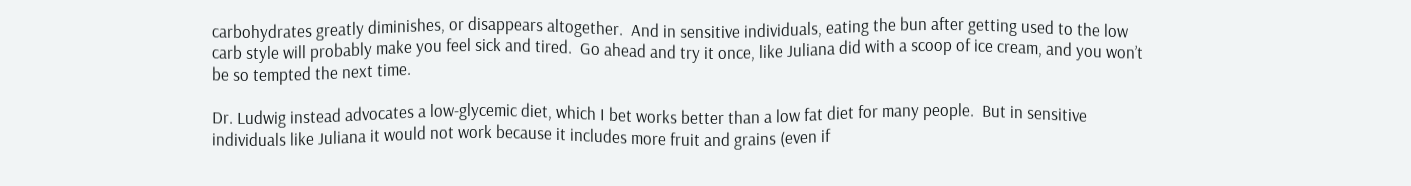carbohydrates greatly diminishes, or disappears altogether.  And in sensitive individuals, eating the bun after getting used to the low carb style will probably make you feel sick and tired.  Go ahead and try it once, like Juliana did with a scoop of ice cream, and you won’t be so tempted the next time.

Dr. Ludwig instead advocates a low-glycemic diet, which I bet works better than a low fat diet for many people.  But in sensitive individuals like Juliana it would not work because it includes more fruit and grains (even if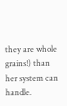they are whole grains!) than her system can handle.